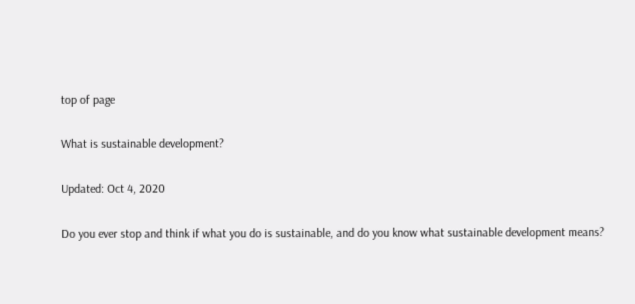top of page

What is sustainable development?

Updated: Oct 4, 2020

Do you ever stop and think if what you do is sustainable, and do you know what sustainable development means?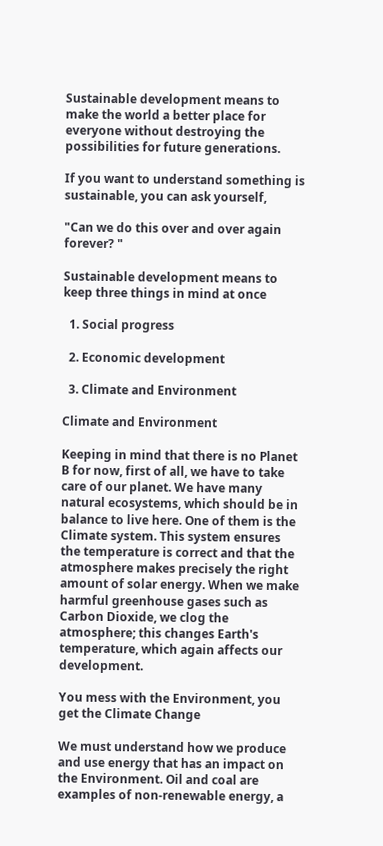Sustainable development means to make the world a better place for everyone without destroying the possibilities for future generations.

If you want to understand something is sustainable, you can ask yourself,

"Can we do this over and over again forever? "

Sustainable development means to keep three things in mind at once

  1. Social progress

  2. Economic development

  3. Climate and Environment

Climate and Environment

Keeping in mind that there is no Planet B for now, first of all, we have to take care of our planet. We have many natural ecosystems, which should be in balance to live here. One of them is the Climate system. This system ensures the temperature is correct and that the atmosphere makes precisely the right amount of solar energy. When we make harmful greenhouse gases such as Carbon Dioxide, we clog the atmosphere; this changes Earth's temperature, which again affects our development.

You mess with the Environment, you get the Climate Change

We must understand how we produce and use energy that has an impact on the Environment. Oil and coal are examples of non-renewable energy, a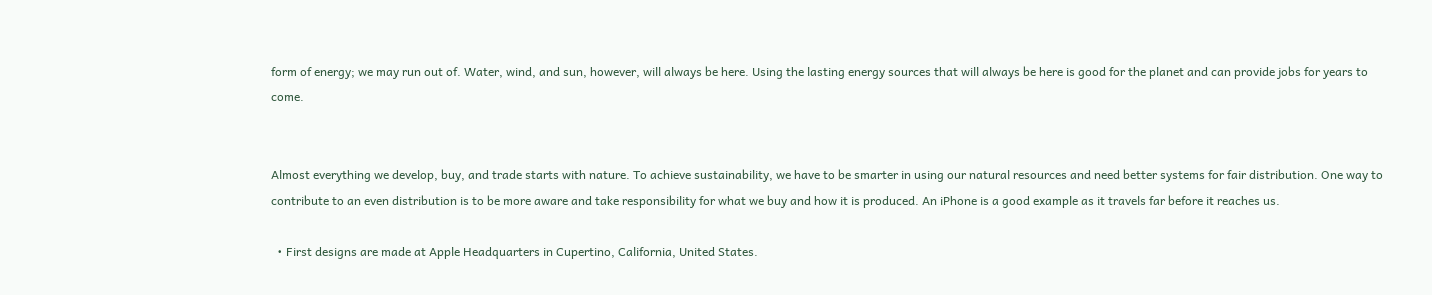form of energy; we may run out of. Water, wind, and sun, however, will always be here. Using the lasting energy sources that will always be here is good for the planet and can provide jobs for years to come.


Almost everything we develop, buy, and trade starts with nature. To achieve sustainability, we have to be smarter in using our natural resources and need better systems for fair distribution. One way to contribute to an even distribution is to be more aware and take responsibility for what we buy and how it is produced. An iPhone is a good example as it travels far before it reaches us.

  • First designs are made at Apple Headquarters in Cupertino, California, United States.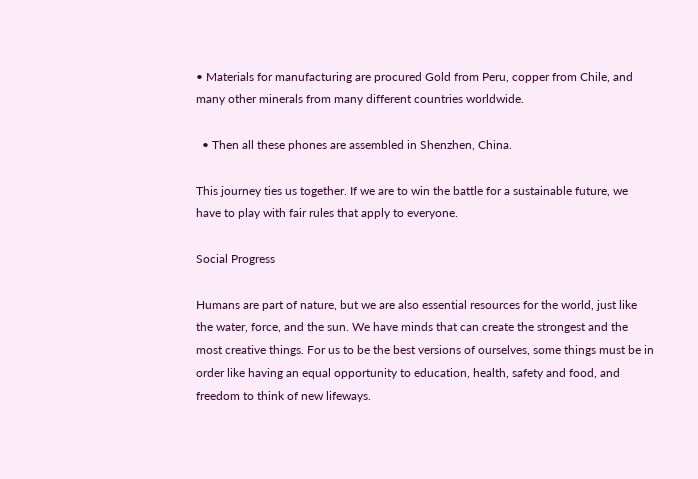• Materials for manufacturing are procured Gold from Peru, copper from Chile, and many other minerals from many different countries worldwide.

  • Then all these phones are assembled in Shenzhen, China.

This journey ties us together. If we are to win the battle for a sustainable future, we have to play with fair rules that apply to everyone.

Social Progress

Humans are part of nature, but we are also essential resources for the world, just like the water, force, and the sun. We have minds that can create the strongest and the most creative things. For us to be the best versions of ourselves, some things must be in order like having an equal opportunity to education, health, safety and food, and freedom to think of new lifeways.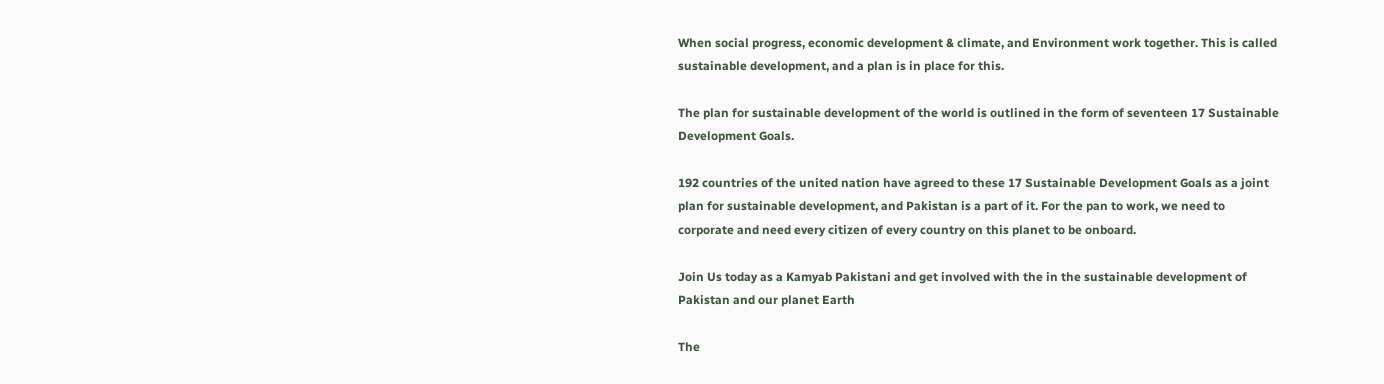When social progress, economic development & climate, and Environment work together. This is called sustainable development, and a plan is in place for this.

The plan for sustainable development of the world is outlined in the form of seventeen 17 Sustainable Development Goals.

192 countries of the united nation have agreed to these 17 Sustainable Development Goals as a joint plan for sustainable development, and Pakistan is a part of it. For the pan to work, we need to corporate and need every citizen of every country on this planet to be onboard.

Join Us today as a Kamyab Pakistani and get involved with the in the sustainable development of Pakistan and our planet Earth

The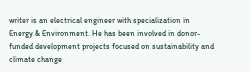writer is an electrical engineer with specialization in Energy & Environment. He has been involved in donor-funded development projects focused on sustainability and climate change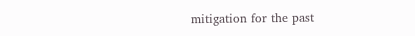mitigation for the past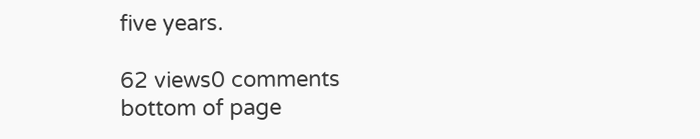five years.

62 views0 comments
bottom of page